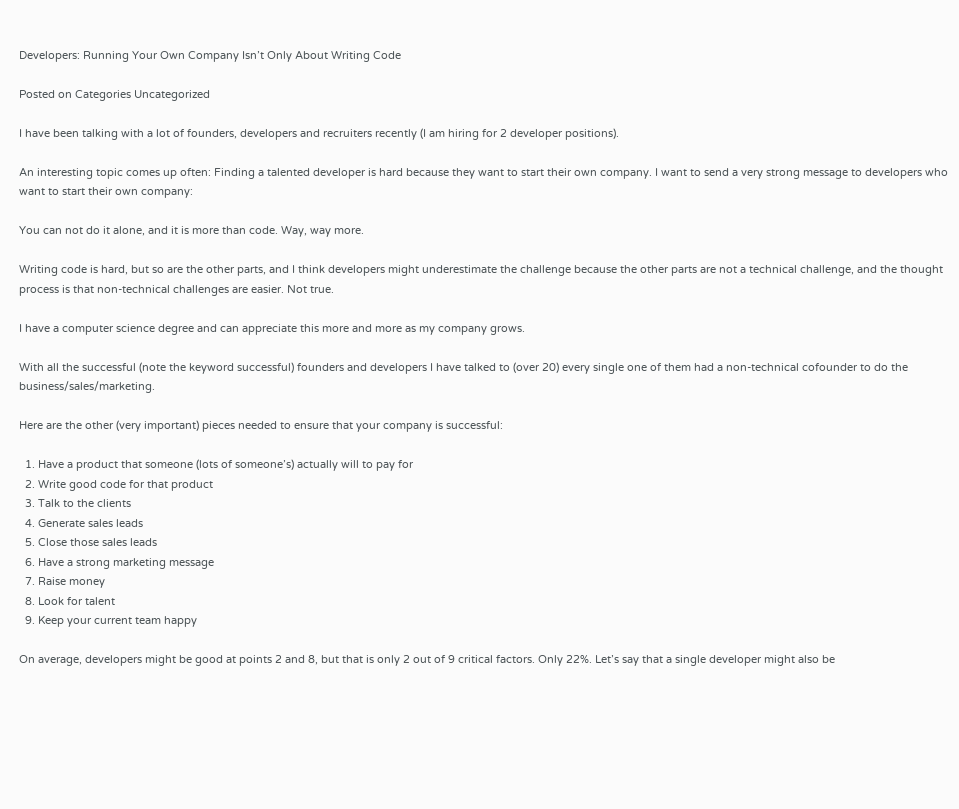Developers: Running Your Own Company Isn’t Only About Writing Code

Posted on Categories Uncategorized

I have been talking with a lot of founders, developers and recruiters recently (I am hiring for 2 developer positions).

An interesting topic comes up often: Finding a talented developer is hard because they want to start their own company. I want to send a very strong message to developers who want to start their own company:

You can not do it alone, and it is more than code. Way, way more.

Writing code is hard, but so are the other parts, and I think developers might underestimate the challenge because the other parts are not a technical challenge, and the thought process is that non-technical challenges are easier. Not true.

I have a computer science degree and can appreciate this more and more as my company grows.

With all the successful (note the keyword successful) founders and developers I have talked to (over 20) every single one of them had a non-technical cofounder to do the business/sales/marketing.

Here are the other (very important) pieces needed to ensure that your company is successful:

  1. Have a product that someone (lots of someone’s) actually will to pay for
  2. Write good code for that product
  3. Talk to the clients
  4. Generate sales leads
  5. Close those sales leads
  6. Have a strong marketing message
  7. Raise money
  8. Look for talent
  9. Keep your current team happy

On average, developers might be good at points 2 and 8, but that is only 2 out of 9 critical factors. Only 22%. Let’s say that a single developer might also be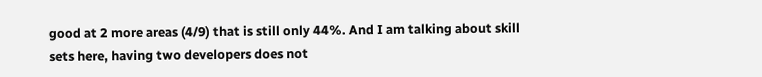good at 2 more areas (4/9) that is still only 44%. And I am talking about skill sets here, having two developers does not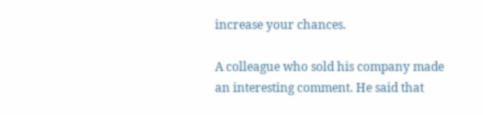increase your chances.

A colleague who sold his company made an interesting comment. He said that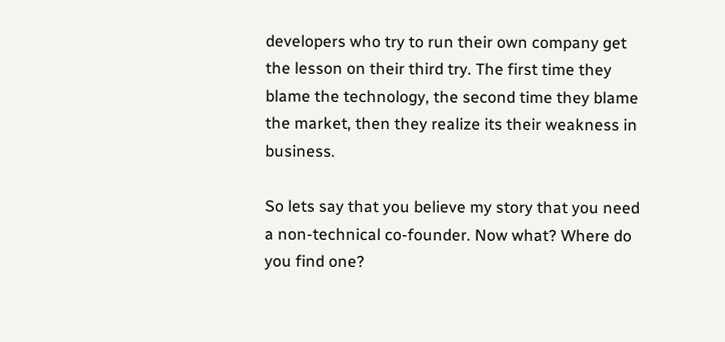developers who try to run their own company get the lesson on their third try. The first time they blame the technology, the second time they blame the market, then they realize its their weakness in business.

So lets say that you believe my story that you need a non-technical co-founder. Now what? Where do you find one?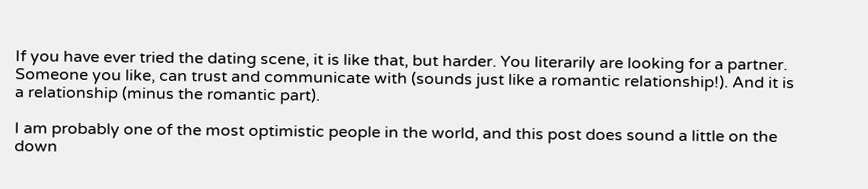If you have ever tried the dating scene, it is like that, but harder. You literarily are looking for a partner. Someone you like, can trust and communicate with (sounds just like a romantic relationship!). And it is a relationship (minus the romantic part).

I am probably one of the most optimistic people in the world, and this post does sound a little on the down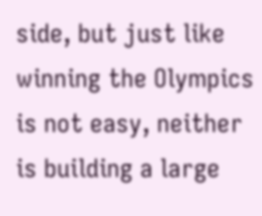side, but just like winning the Olympics is not easy, neither is building a large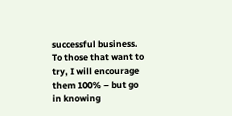successful business. To those that want to try, I will encourage them 100% – but go in knowing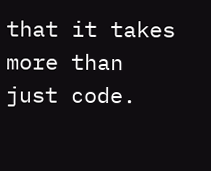that it takes more than just code.